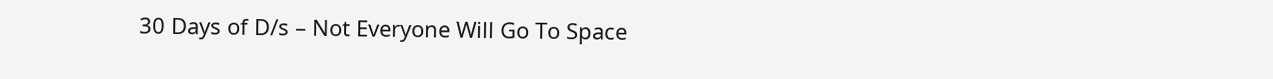30 Days of D/s – Not Everyone Will Go To Space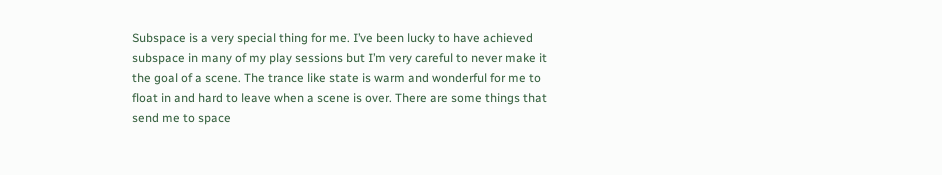Subspace is a very special thing for me. I’ve been lucky to have achieved subspace in many of my play sessions but I’m very careful to never make it the goal of a scene. The trance like state is warm and wonderful for me to float in and hard to leave when a scene is over. There are some things that send me to space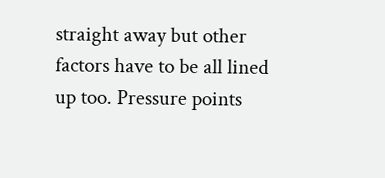straight away but other factors have to be all lined up too. Pressure points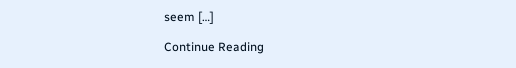seem […]

Continue Reading